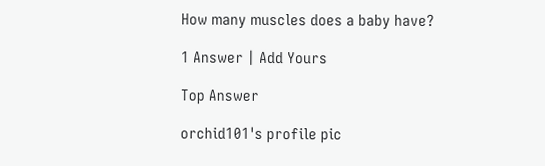How many muscles does a baby have?

1 Answer | Add Yours

Top Answer

orchid101's profile pic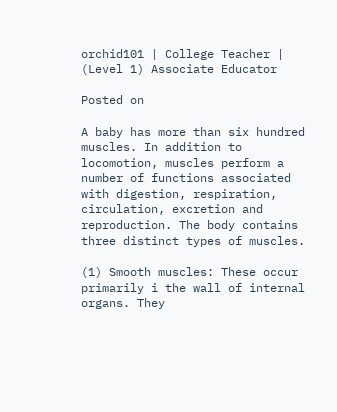orchid101 | College Teacher | (Level 1) Associate Educator

Posted on

A baby has more than six hundred muscles. In addition to locomotion, muscles perform a number of functions associated with digestion, respiration, circulation, excretion and reproduction. The body contains three distinct types of muscles.

(1) Smooth muscles: These occur primarily i the wall of internal organs. They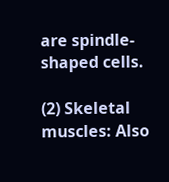are spindle-shaped cells.

(2) Skeletal muscles: Also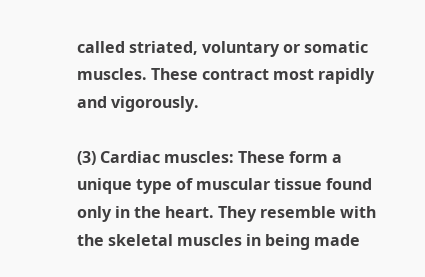called striated, voluntary or somatic muscles. These contract most rapidly and vigorously.

(3) Cardiac muscles: These form a unique type of muscular tissue found only in the heart. They resemble with the skeletal muscles in being made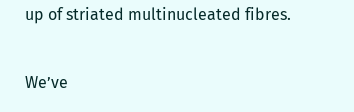up of striated multinucleated fibres.

We’ve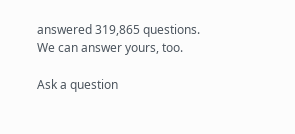answered 319,865 questions. We can answer yours, too.

Ask a question